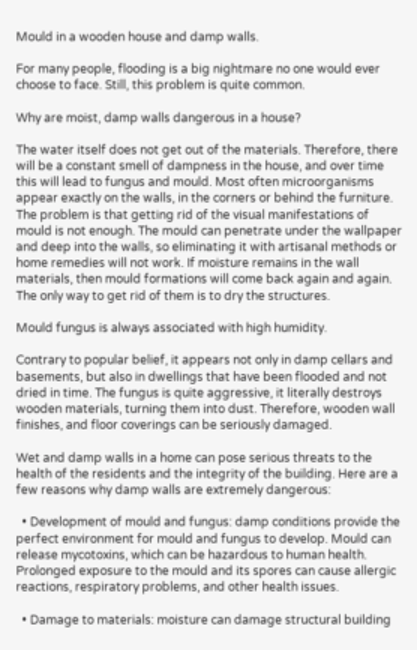Mould in a wooden house and damp walls.

For many people, flooding is a big nightmare no one would ever choose to face. Still, this problem is quite common.

Why are moist, damp walls dangerous in a house?

The water itself does not get out of the materials. Therefore, there will be a constant smell of dampness in the house, and over time this will lead to fungus and mould. Most often microorganisms appear exactly on the walls, in the corners or behind the furniture. The problem is that getting rid of the visual manifestations of mould is not enough. The mould can penetrate under the wallpaper and deep into the walls, so eliminating it with artisanal methods or home remedies will not work. If moisture remains in the wall materials, then mould formations will come back again and again. The only way to get rid of them is to dry the structures.

Mould fungus is always associated with high humidity.

Contrary to popular belief, it appears not only in damp cellars and basements, but also in dwellings that have been flooded and not dried in time. The fungus is quite aggressive, it literally destroys wooden materials, turning them into dust. Therefore, wooden wall finishes, and floor coverings can be seriously damaged.

Wet and damp walls in a home can pose serious threats to the health of the residents and the integrity of the building. Here are a few reasons why damp walls are extremely dangerous:

  • Development of mould and fungus: damp conditions provide the perfect environment for mould and fungus to develop. Mould can release mycotoxins, which can be hazardous to human health. Prolonged exposure to the mould and its spores can cause allergic reactions, respiratory problems, and other health issues.

  • Damage to materials: moisture can damage structural building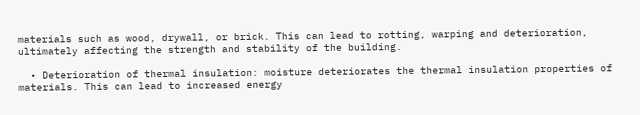materials such as wood, drywall, or brick. This can lead to rotting, warping and deterioration, ultimately affecting the strength and stability of the building.

  • Deterioration of thermal insulation: moisture deteriorates the thermal insulation properties of materials. This can lead to increased energy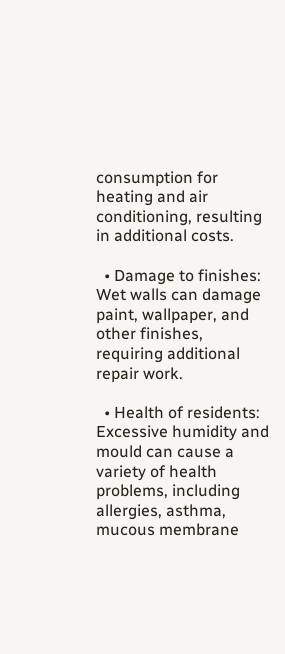consumption for heating and air conditioning, resulting in additional costs.

  • Damage to finishes: Wet walls can damage paint, wallpaper, and other finishes, requiring additional repair work.

  • Health of residents: Excessive humidity and mould can cause a variety of health problems, including allergies, asthma, mucous membrane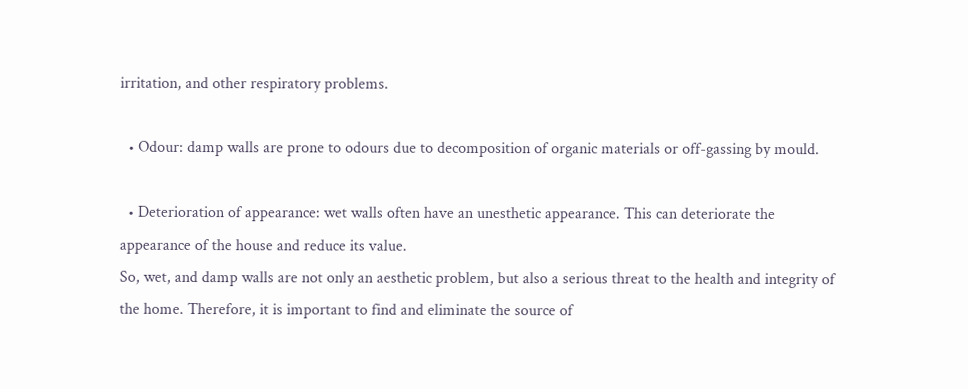irritation, and other respiratory problems.

  • Odour: damp walls are prone to odours due to decomposition of organic materials or off-gassing by mould.

  • Deterioration of appearance: wet walls often have an unesthetic appearance. This can deteriorate the appearance of the house and reduce its value.
So, wet, and damp walls are not only an aesthetic problem, but also a serious threat to the health and integrity of the home. Therefore, it is important to find and eliminate the source of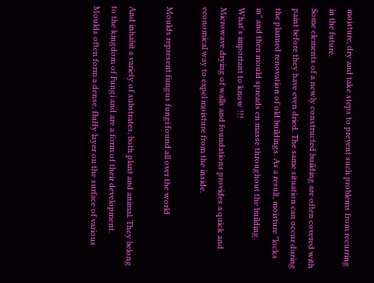moisture, dry and take steps to prevent such problems from recurring in the future.
Some elements of a newly constructed building are often covered with paint before they have even dried. The same situation can occur during the planned renovation of old buildings. As a result, moisture "locks in" and then mould spreads en masse throughout the building.
What's important to know !!!
Microwave drying of walls and foundations provides a quick and economical way to expel moisture from the inside.

Moulds represent fungus fungi found all over the world

And inhabit a variety of substrates, both plant and animal. They belong to the kingdom of Fungi and are a form of their development.
Moulds often form a dense, fluffy layer on the surface of various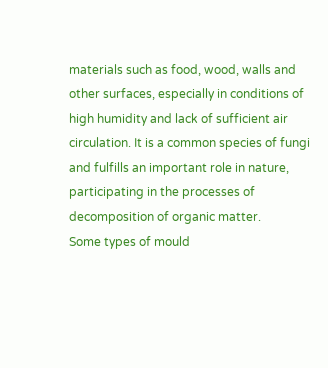materials such as food, wood, walls and other surfaces, especially in conditions of high humidity and lack of sufficient air circulation. It is a common species of fungi and fulfills an important role in nature, participating in the processes of decomposition of organic matter.
Some types of mould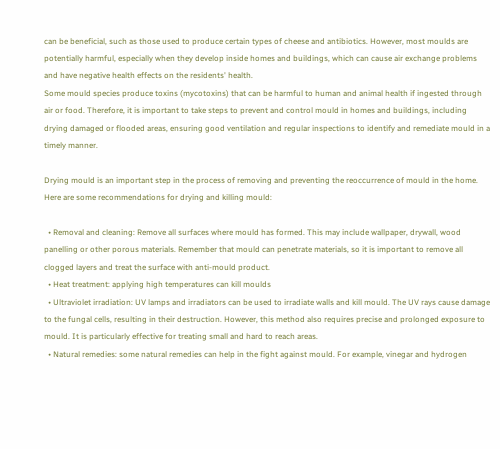can be beneficial, such as those used to produce certain types of cheese and antibiotics. However, most moulds are potentially harmful, especially when they develop inside homes and buildings, which can cause air exchange problems and have negative health effects on the residents' health.
Some mould species produce toxins (mycotoxins) that can be harmful to human and animal health if ingested through air or food. Therefore, it is important to take steps to prevent and control mould in homes and buildings, including drying damaged or flooded areas, ensuring good ventilation and regular inspections to identify and remediate mould in a timely manner.

Drying mould is an important step in the process of removing and preventing the reoccurrence of mould in the home. Here are some recommendations for drying and killing mould:

  • Removal and cleaning: Remove all surfaces where mould has formed. This may include wallpaper, drywall, wood panelling or other porous materials. Remember that mould can penetrate materials, so it is important to remove all clogged layers and treat the surface with anti-mould product.
  • Heat treatment: applying high temperatures can kill moulds
  • Ultraviolet irradiation: UV lamps and irradiators can be used to irradiate walls and kill mould. The UV rays cause damage to the fungal cells, resulting in their destruction. However, this method also requires precise and prolonged exposure to mould. It is particularly effective for treating small and hard to reach areas.
  • Natural remedies: some natural remedies can help in the fight against mould. For example, vinegar and hydrogen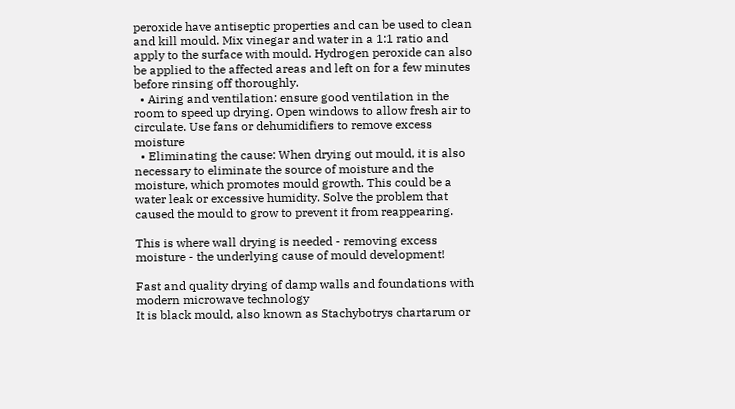peroxide have antiseptic properties and can be used to clean and kill mould. Mix vinegar and water in a 1:1 ratio and apply to the surface with mould. Hydrogen peroxide can also be applied to the affected areas and left on for a few minutes before rinsing off thoroughly.
  • Airing and ventilation: ensure good ventilation in the room to speed up drying. Open windows to allow fresh air to circulate. Use fans or dehumidifiers to remove excess moisture
  • Eliminating the cause: When drying out mould, it is also necessary to eliminate the source of moisture and the moisture, which promotes mould growth. This could be a water leak or excessive humidity. Solve the problem that caused the mould to grow to prevent it from reappearing.

This is where wall drying is needed - removing excess moisture - the underlying cause of mould development!

Fast and quality drying of damp walls and foundations with modern microwave technology
It is black mould, also known as Stachybotrys chartarum or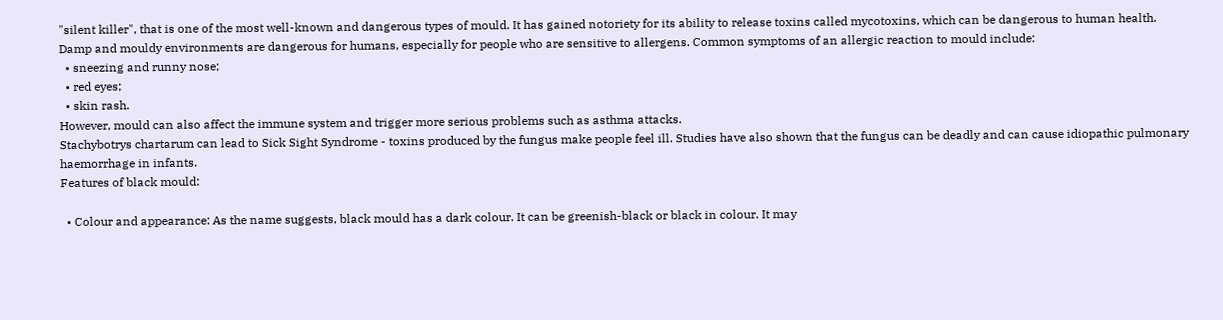"silent killer", that is one of the most well-known and dangerous types of mould. It has gained notoriety for its ability to release toxins called mycotoxins, which can be dangerous to human health.
Damp and mouldy environments are dangerous for humans, especially for people who are sensitive to allergens. Common symptoms of an allergic reaction to mould include:
  • sneezing and runny nose;
  • red eyes;
  • skin rash.
However, mould can also affect the immune system and trigger more serious problems such as asthma attacks.
Stachybotrys chartarum can lead to Sick Sight Syndrome - toxins produced by the fungus make people feel ill. Studies have also shown that the fungus can be deadly and can cause idiopathic pulmonary haemorrhage in infants.
Features of black mould:

  • Colour and appearance: As the name suggests, black mould has a dark colour. It can be greenish-black or black in colour. It may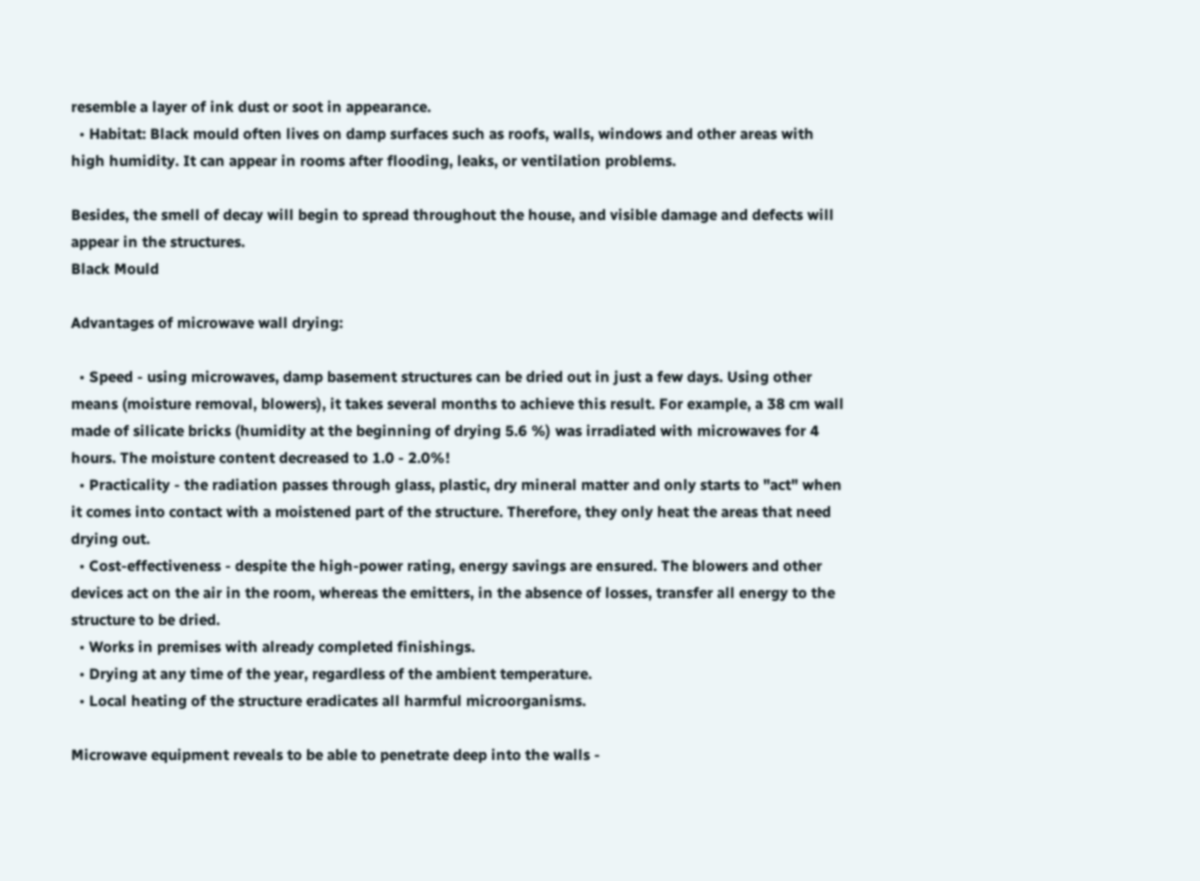resemble a layer of ink dust or soot in appearance.
  • Habitat: Black mould often lives on damp surfaces such as roofs, walls, windows and other areas with high humidity. It can appear in rooms after flooding, leaks, or ventilation problems.

Besides, the smell of decay will begin to spread throughout the house, and visible damage and defects will appear in the structures.
Black Mould

Advantages of microwave wall drying:

  • Speed - using microwaves, damp basement structures can be dried out in just a few days. Using other means (moisture removal, blowers), it takes several months to achieve this result. For example, a 38 cm wall made of silicate bricks (humidity at the beginning of drying 5.6 %) was irradiated with microwaves for 4 hours. The moisture content decreased to 1.0 - 2.0%!
  • Practicality - the radiation passes through glass, plastic, dry mineral matter and only starts to "act" when it comes into contact with a moistened part of the structure. Therefore, they only heat the areas that need drying out.
  • Cost-effectiveness - despite the high-power rating, energy savings are ensured. The blowers and other devices act on the air in the room, whereas the emitters, in the absence of losses, transfer all energy to the structure to be dried.
  • Works in premises with already completed finishings.
  • Drying at any time of the year, regardless of the ambient temperature.
  • Local heating of the structure eradicates all harmful microorganisms.

Microwave equipment reveals to be able to penetrate deep into the walls -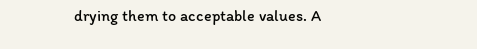drying them to acceptable values. A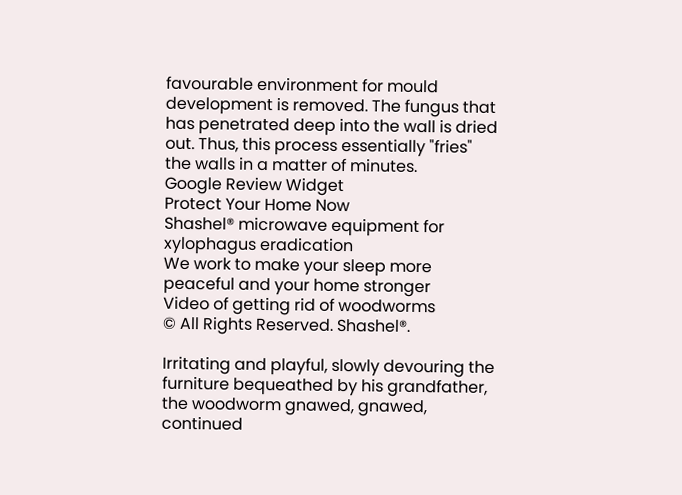favourable environment for mould development is removed. The fungus that has penetrated deep into the wall is dried out. Thus, this process essentially "fries" the walls in a matter of minutes.
Google Review Widget
Protect Your Home Now
Shashel® microwave equipment for xylophagus eradication
We work to make your sleep more peaceful and your home stronger
Video of getting rid of woodworms
© All Rights Reserved. Shashel®.

Irritating and playful, slowly devouring the furniture bequeathed by his grandfather, the woodworm gnawed, gnawed, continued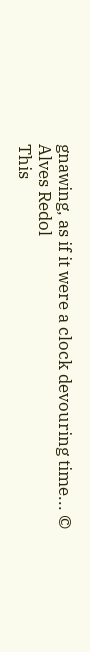gnawing, as if it were a clock devouring time... © Alves Redol
This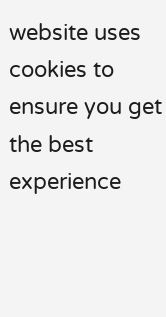website uses cookies to ensure you get the best experience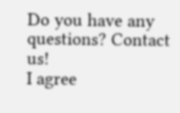Do you have any questions? Contact us!
I agree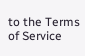to the Terms of Service